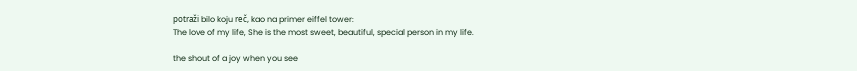potraži bilo koju reč, kao na primer eiffel tower:
The love of my life, She is the most sweet, beautiful, special person in my life.

the shout of a joy when you see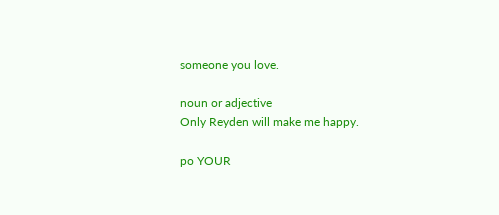someone you love.

noun or adjective
Only Reyden will make me happy.

po YOUR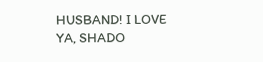HUSBAND! I LOVE YA, SHADO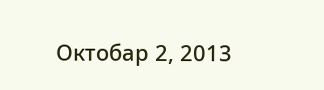Октобар 2, 2013